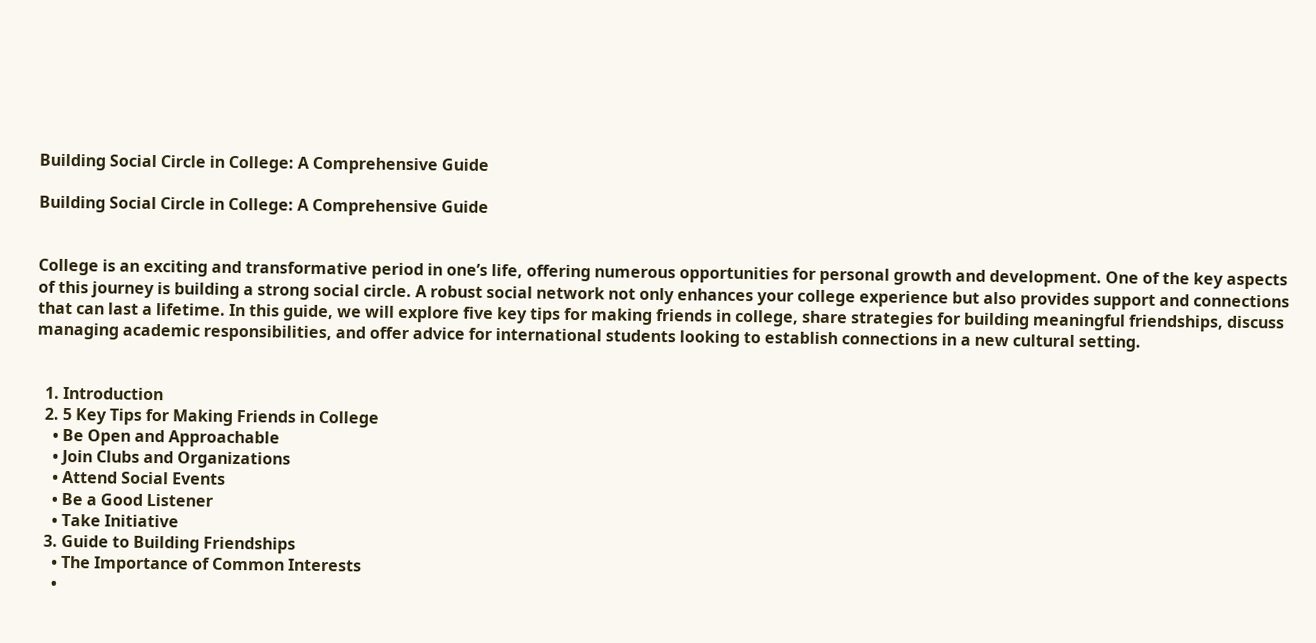Building Social Circle in College: A Comprehensive Guide

Building Social Circle in College: A Comprehensive Guide


College is an exciting and transformative period in one’s life, offering numerous opportunities for personal growth and development. One of the key aspects of this journey is building a strong social circle. A robust social network not only enhances your college experience but also provides support and connections that can last a lifetime. In this guide, we will explore five key tips for making friends in college, share strategies for building meaningful friendships, discuss managing academic responsibilities, and offer advice for international students looking to establish connections in a new cultural setting.


  1. Introduction
  2. 5 Key Tips for Making Friends in College
    • Be Open and Approachable
    • Join Clubs and Organizations
    • Attend Social Events
    • Be a Good Listener
    • Take Initiative
  3. Guide to Building Friendships
    • The Importance of Common Interests
    •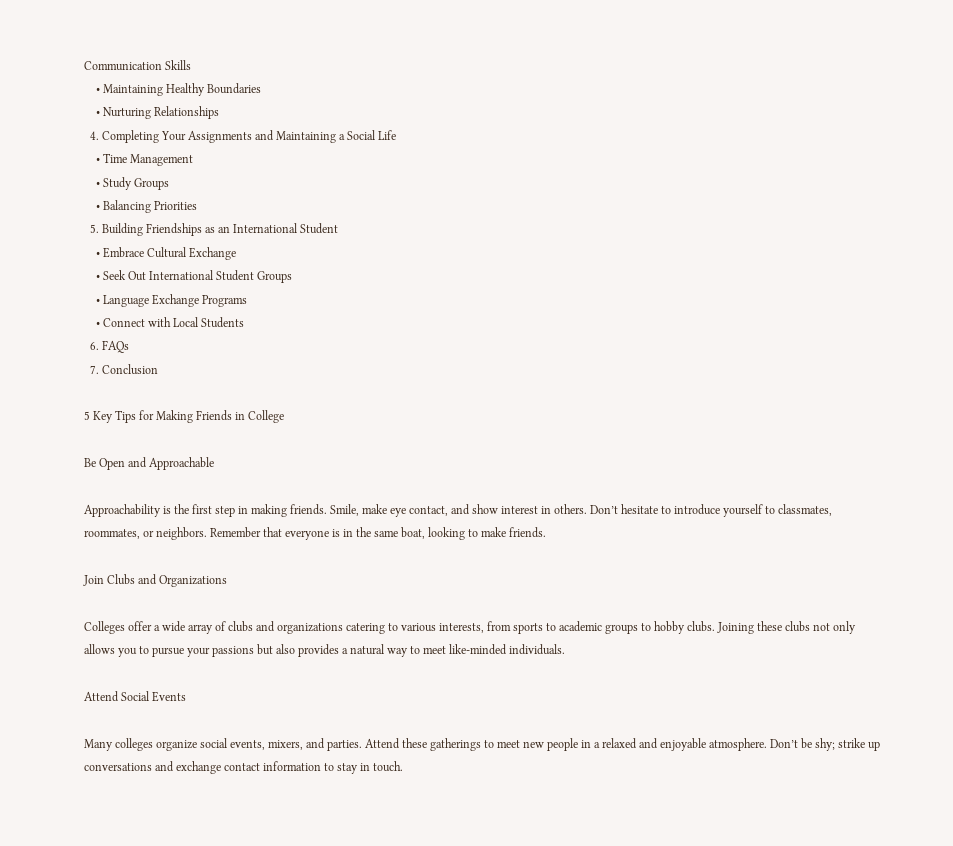Communication Skills
    • Maintaining Healthy Boundaries
    • Nurturing Relationships
  4. Completing Your Assignments and Maintaining a Social Life
    • Time Management
    • Study Groups
    • Balancing Priorities
  5. Building Friendships as an International Student
    • Embrace Cultural Exchange
    • Seek Out International Student Groups
    • Language Exchange Programs
    • Connect with Local Students
  6. FAQs
  7. Conclusion

5 Key Tips for Making Friends in College

Be Open and Approachable

Approachability is the first step in making friends. Smile, make eye contact, and show interest in others. Don’t hesitate to introduce yourself to classmates, roommates, or neighbors. Remember that everyone is in the same boat, looking to make friends.

Join Clubs and Organizations

Colleges offer a wide array of clubs and organizations catering to various interests, from sports to academic groups to hobby clubs. Joining these clubs not only allows you to pursue your passions but also provides a natural way to meet like-minded individuals.

Attend Social Events

Many colleges organize social events, mixers, and parties. Attend these gatherings to meet new people in a relaxed and enjoyable atmosphere. Don’t be shy; strike up conversations and exchange contact information to stay in touch.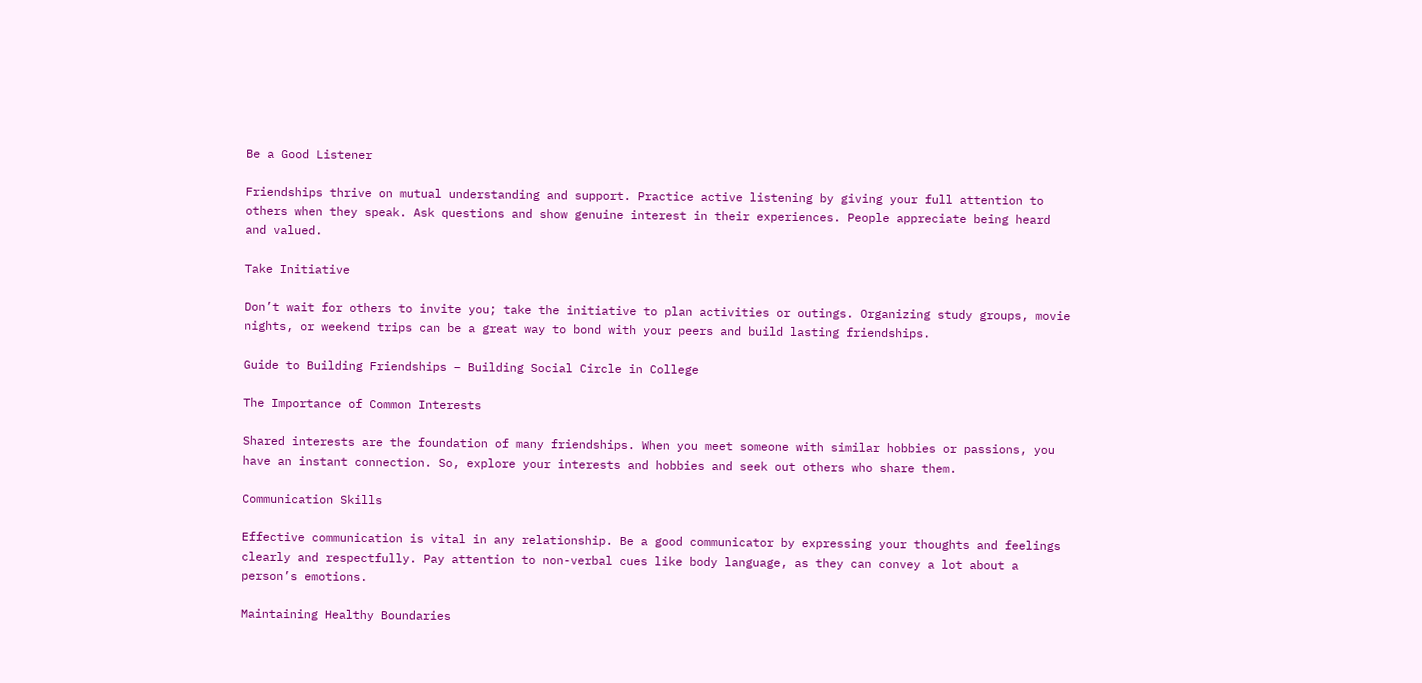Be a Good Listener

Friendships thrive on mutual understanding and support. Practice active listening by giving your full attention to others when they speak. Ask questions and show genuine interest in their experiences. People appreciate being heard and valued.

Take Initiative

Don’t wait for others to invite you; take the initiative to plan activities or outings. Organizing study groups, movie nights, or weekend trips can be a great way to bond with your peers and build lasting friendships.

Guide to Building Friendships – Building Social Circle in College

The Importance of Common Interests

Shared interests are the foundation of many friendships. When you meet someone with similar hobbies or passions, you have an instant connection. So, explore your interests and hobbies and seek out others who share them.

Communication Skills

Effective communication is vital in any relationship. Be a good communicator by expressing your thoughts and feelings clearly and respectfully. Pay attention to non-verbal cues like body language, as they can convey a lot about a person’s emotions.

Maintaining Healthy Boundaries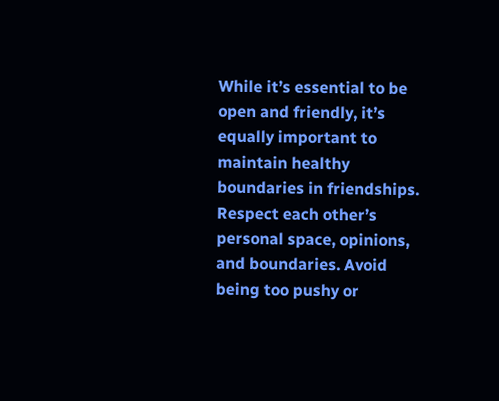While it’s essential to be open and friendly, it’s equally important to maintain healthy boundaries in friendships. Respect each other’s personal space, opinions, and boundaries. Avoid being too pushy or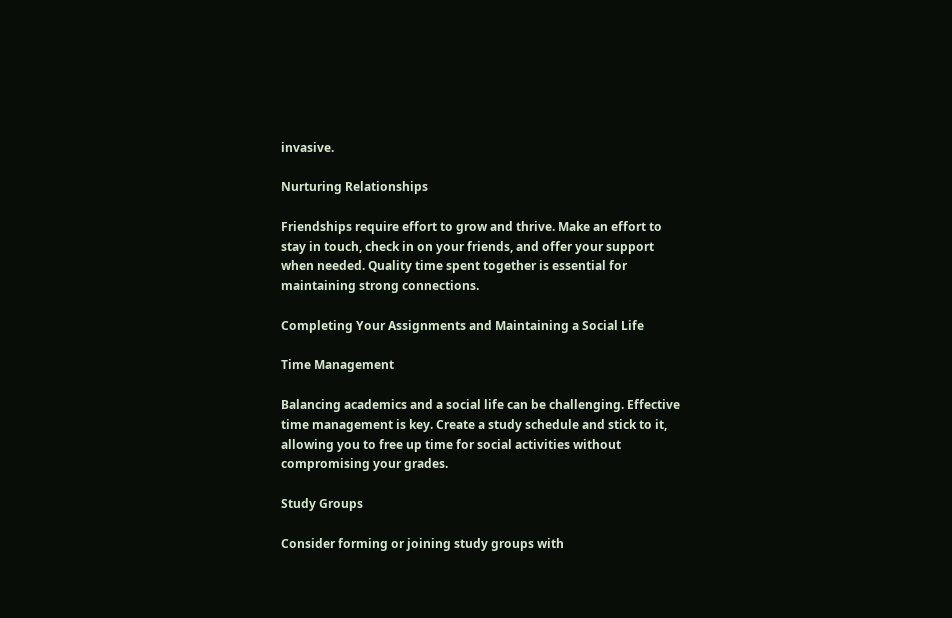invasive.

Nurturing Relationships

Friendships require effort to grow and thrive. Make an effort to stay in touch, check in on your friends, and offer your support when needed. Quality time spent together is essential for maintaining strong connections.

Completing Your Assignments and Maintaining a Social Life

Time Management

Balancing academics and a social life can be challenging. Effective time management is key. Create a study schedule and stick to it, allowing you to free up time for social activities without compromising your grades.

Study Groups

Consider forming or joining study groups with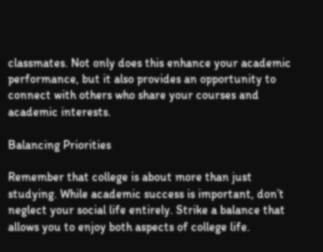classmates. Not only does this enhance your academic performance, but it also provides an opportunity to connect with others who share your courses and academic interests.

Balancing Priorities

Remember that college is about more than just studying. While academic success is important, don’t neglect your social life entirely. Strike a balance that allows you to enjoy both aspects of college life.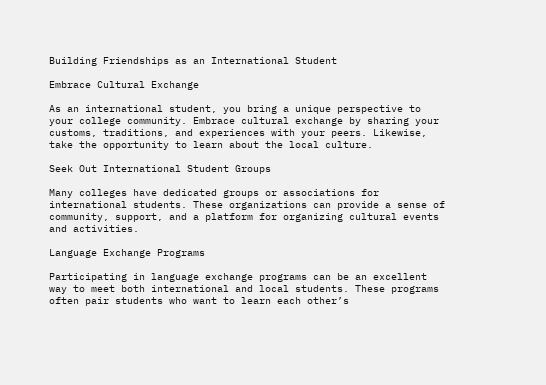Building Friendships as an International Student

Embrace Cultural Exchange

As an international student, you bring a unique perspective to your college community. Embrace cultural exchange by sharing your customs, traditions, and experiences with your peers. Likewise, take the opportunity to learn about the local culture.

Seek Out International Student Groups

Many colleges have dedicated groups or associations for international students. These organizations can provide a sense of community, support, and a platform for organizing cultural events and activities.

Language Exchange Programs

Participating in language exchange programs can be an excellent way to meet both international and local students. These programs often pair students who want to learn each other’s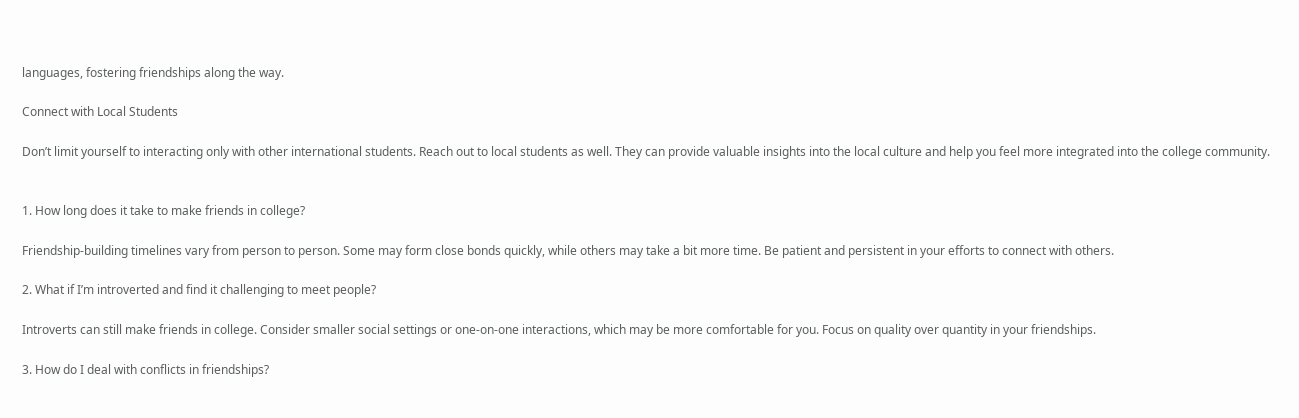languages, fostering friendships along the way.

Connect with Local Students

Don’t limit yourself to interacting only with other international students. Reach out to local students as well. They can provide valuable insights into the local culture and help you feel more integrated into the college community.


1. How long does it take to make friends in college?

Friendship-building timelines vary from person to person. Some may form close bonds quickly, while others may take a bit more time. Be patient and persistent in your efforts to connect with others.

2. What if I’m introverted and find it challenging to meet people?

Introverts can still make friends in college. Consider smaller social settings or one-on-one interactions, which may be more comfortable for you. Focus on quality over quantity in your friendships.

3. How do I deal with conflicts in friendships?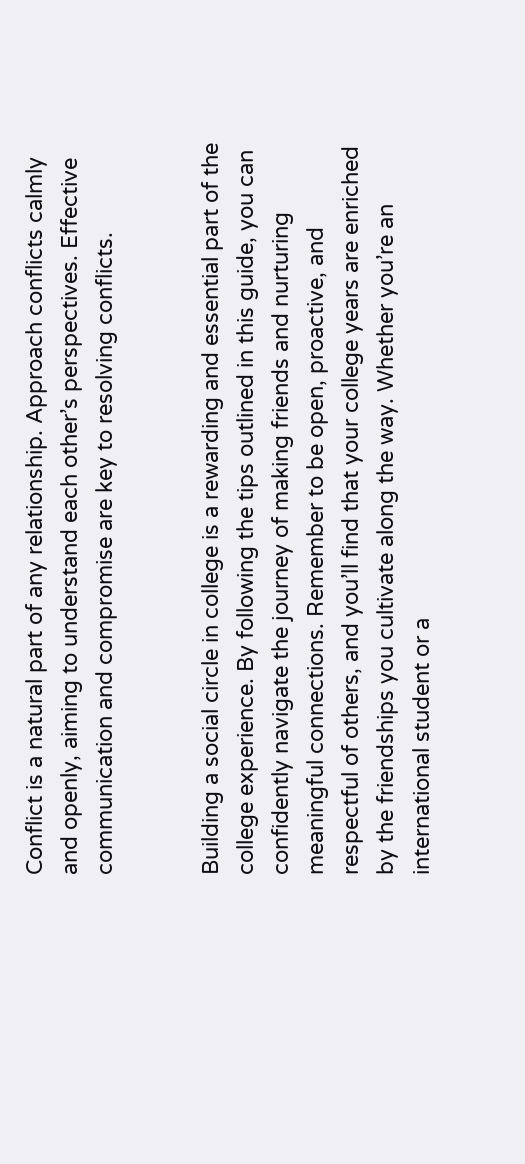Conflict is a natural part of any relationship. Approach conflicts calmly and openly, aiming to understand each other’s perspectives. Effective communication and compromise are key to resolving conflicts.


Building a social circle in college is a rewarding and essential part of the college experience. By following the tips outlined in this guide, you can confidently navigate the journey of making friends and nurturing meaningful connections. Remember to be open, proactive, and respectful of others, and you’ll find that your college years are enriched by the friendships you cultivate along the way. Whether you’re an international student or a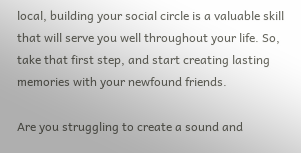local, building your social circle is a valuable skill that will serve you well throughout your life. So, take that first step, and start creating lasting memories with your newfound friends.

Are you struggling to create a sound and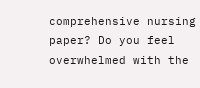comprehensive nursing paper? Do you feel overwhelmed with the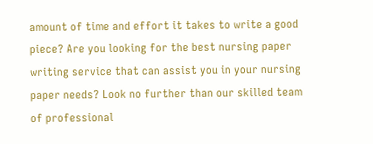amount of time and effort it takes to write a good piece? Are you looking for the best nursing paper writing service that can assist you in your nursing paper needs? Look no further than our skilled team of professional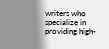writers who specialize in providing high-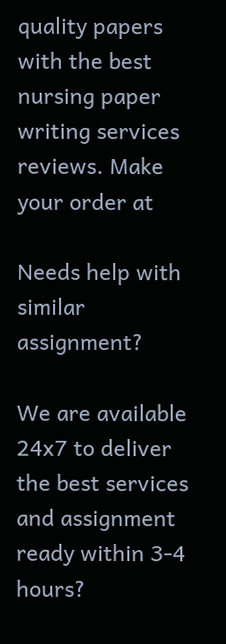quality papers with the best nursing paper writing services reviews. Make your order at

Needs help with similar assignment?

We are available 24x7 to deliver the best services and assignment ready within 3-4 hours?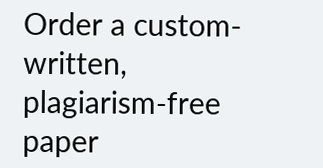Order a custom-written, plagiarism-free paper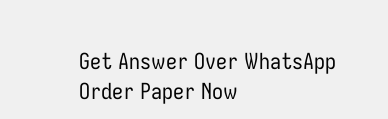Get Answer Over WhatsApp Order Paper Now